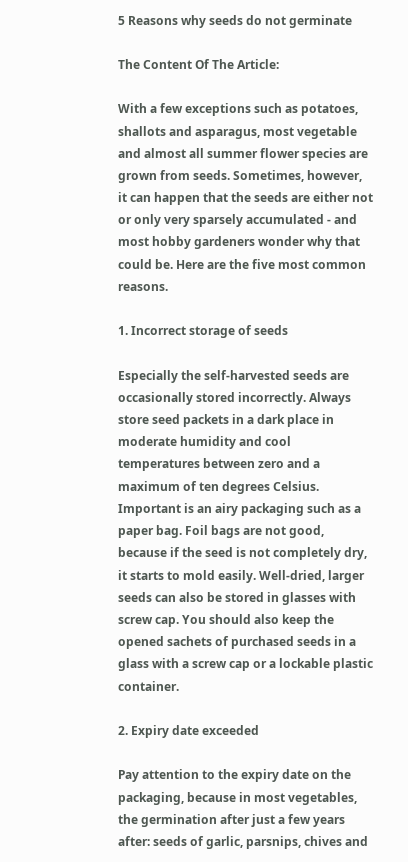5 Reasons why seeds do not germinate

The Content Of The Article:

With a few exceptions such as potatoes, shallots and asparagus, most vegetable and almost all summer flower species are grown from seeds. Sometimes, however, it can happen that the seeds are either not or only very sparsely accumulated - and most hobby gardeners wonder why that could be. Here are the five most common reasons.

1. Incorrect storage of seeds

Especially the self-harvested seeds are occasionally stored incorrectly. Always store seed packets in a dark place in moderate humidity and cool temperatures between zero and a maximum of ten degrees Celsius. Important is an airy packaging such as a paper bag. Foil bags are not good, because if the seed is not completely dry, it starts to mold easily. Well-dried, larger seeds can also be stored in glasses with screw cap. You should also keep the opened sachets of purchased seeds in a glass with a screw cap or a lockable plastic container.

2. Expiry date exceeded

Pay attention to the expiry date on the packaging, because in most vegetables, the germination after just a few years after: seeds of garlic, parsnips, chives and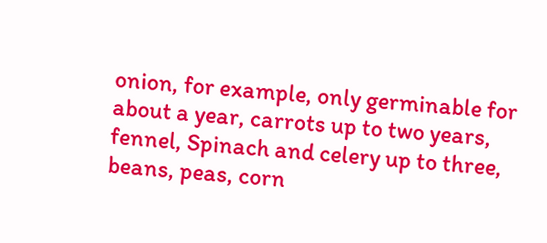onion, for example, only germinable for about a year, carrots up to two years, fennel, Spinach and celery up to three, beans, peas, corn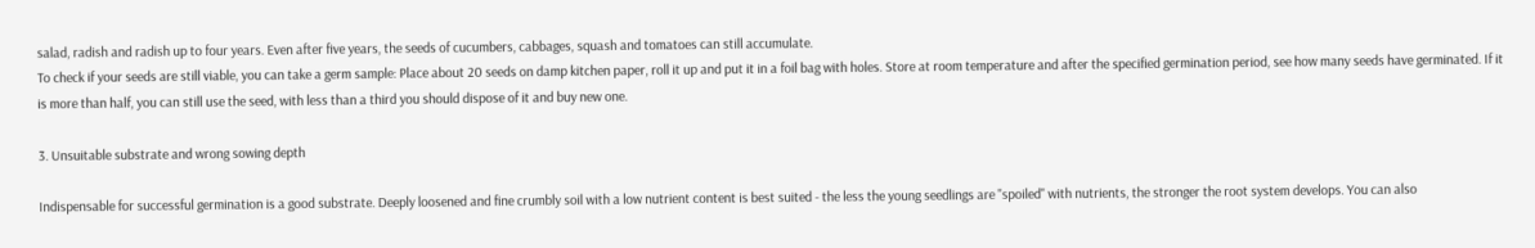salad, radish and radish up to four years. Even after five years, the seeds of cucumbers, cabbages, squash and tomatoes can still accumulate.
To check if your seeds are still viable, you can take a germ sample: Place about 20 seeds on damp kitchen paper, roll it up and put it in a foil bag with holes. Store at room temperature and after the specified germination period, see how many seeds have germinated. If it is more than half, you can still use the seed, with less than a third you should dispose of it and buy new one.

3. Unsuitable substrate and wrong sowing depth

Indispensable for successful germination is a good substrate. Deeply loosened and fine crumbly soil with a low nutrient content is best suited - the less the young seedlings are "spoiled" with nutrients, the stronger the root system develops. You can also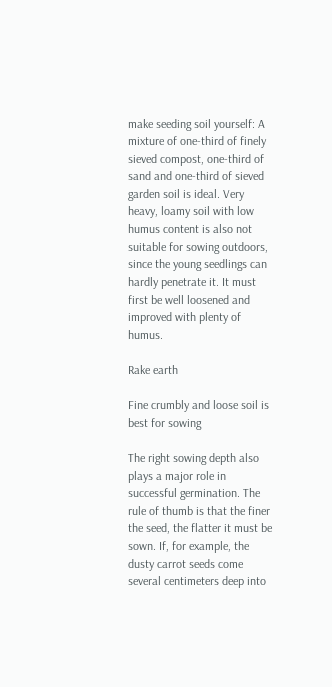make seeding soil yourself: A mixture of one-third of finely sieved compost, one-third of sand and one-third of sieved garden soil is ideal. Very heavy, loamy soil with low humus content is also not suitable for sowing outdoors, since the young seedlings can hardly penetrate it. It must first be well loosened and improved with plenty of humus.

Rake earth

Fine crumbly and loose soil is best for sowing

The right sowing depth also plays a major role in successful germination. The rule of thumb is that the finer the seed, the flatter it must be sown. If, for example, the dusty carrot seeds come several centimeters deep into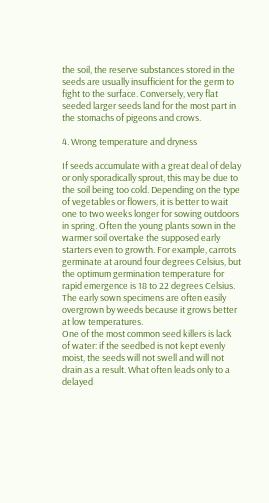the soil, the reserve substances stored in the seeds are usually insufficient for the germ to fight to the surface. Conversely, very flat seeded larger seeds land for the most part in the stomachs of pigeons and crows.

4. Wrong temperature and dryness

If seeds accumulate with a great deal of delay or only sporadically sprout, this may be due to the soil being too cold. Depending on the type of vegetables or flowers, it is better to wait one to two weeks longer for sowing outdoors in spring. Often the young plants sown in the warmer soil overtake the supposed early starters even to growth. For example, carrots germinate at around four degrees Celsius, but the optimum germination temperature for rapid emergence is 18 to 22 degrees Celsius. The early sown specimens are often easily overgrown by weeds because it grows better at low temperatures.
One of the most common seed killers is lack of water: if the seedbed is not kept evenly moist, the seeds will not swell and will not drain as a result. What often leads only to a delayed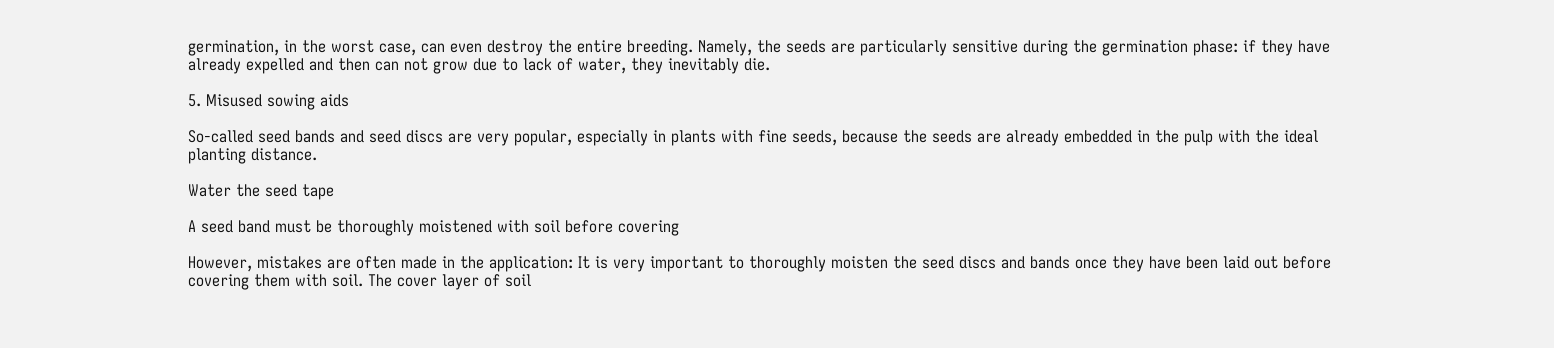germination, in the worst case, can even destroy the entire breeding. Namely, the seeds are particularly sensitive during the germination phase: if they have already expelled and then can not grow due to lack of water, they inevitably die.

5. Misused sowing aids

So-called seed bands and seed discs are very popular, especially in plants with fine seeds, because the seeds are already embedded in the pulp with the ideal planting distance.

Water the seed tape

A seed band must be thoroughly moistened with soil before covering

However, mistakes are often made in the application: It is very important to thoroughly moisten the seed discs and bands once they have been laid out before covering them with soil. The cover layer of soil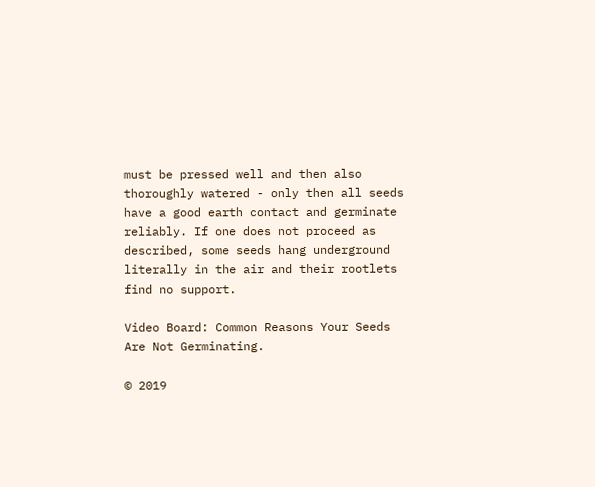must be pressed well and then also thoroughly watered - only then all seeds have a good earth contact and germinate reliably. If one does not proceed as described, some seeds hang underground literally in the air and their rootlets find no support.

Video Board: Common Reasons Your Seeds Are Not Germinating.

© 2019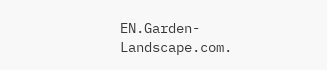EN.Garden-Landscape.com.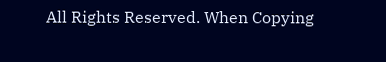All Rights Reserved. When Copying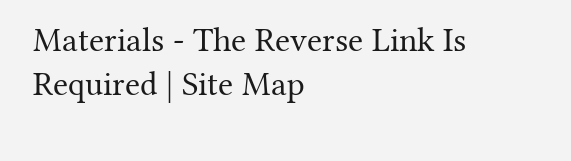Materials - The Reverse Link Is Required | Site Map